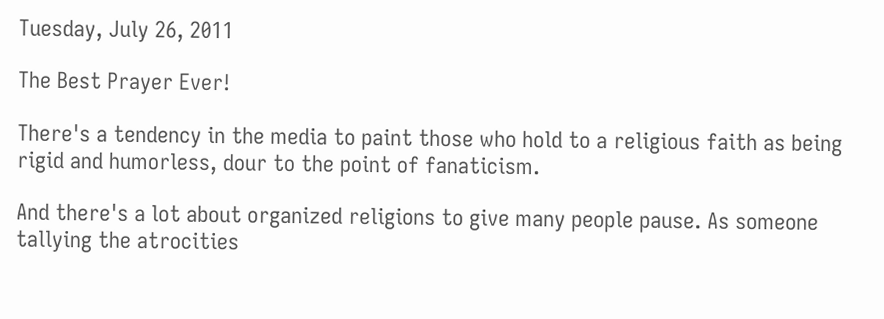Tuesday, July 26, 2011

The Best Prayer Ever!

There's a tendency in the media to paint those who hold to a religious faith as being rigid and humorless, dour to the point of fanaticism.

And there's a lot about organized religions to give many people pause. As someone tallying the atrocities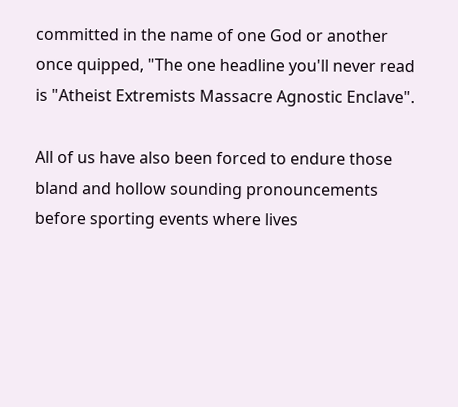committed in the name of one God or another once quipped, "The one headline you'll never read is "Atheist Extremists Massacre Agnostic Enclave".

All of us have also been forced to endure those bland and hollow sounding pronouncements before sporting events where lives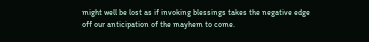might well be lost as if invoking blessings takes the negative edge off our anticipation of the mayhem to come.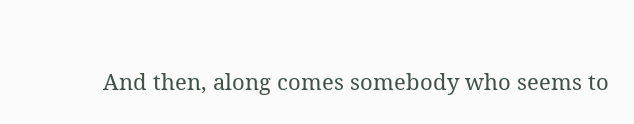And then, along comes somebody who seems to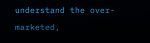understand the over-marketed,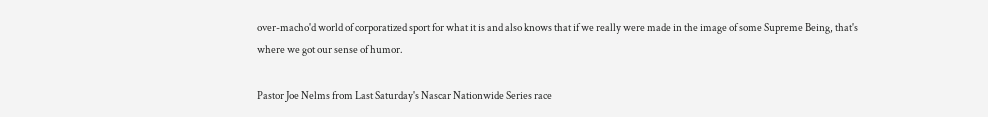over-macho'd world of corporatized sport for what it is and also knows that if we really were made in the image of some Supreme Being, that's where we got our sense of humor.

Pastor Joe Nelms from Last Saturday's Nascar Nationwide Series race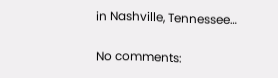in Nashville, Tennessee…

No comments: